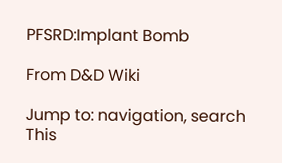PFSRD:Implant Bomb

From D&D Wiki

Jump to: navigation, search
This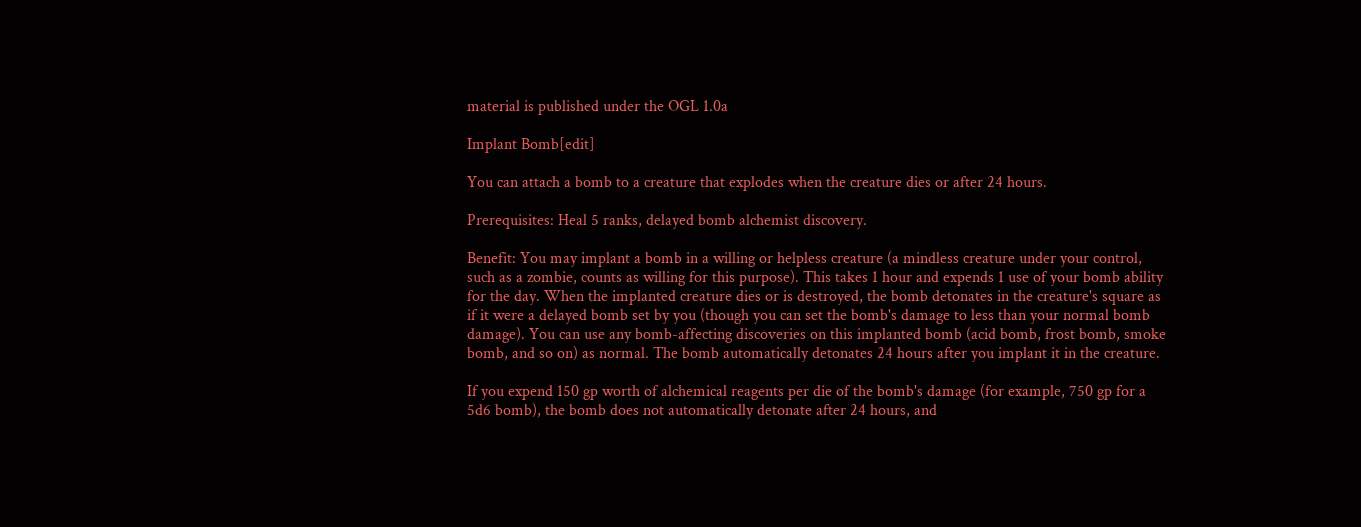material is published under the OGL 1.0a

Implant Bomb[edit]

You can attach a bomb to a creature that explodes when the creature dies or after 24 hours.

Prerequisites: Heal 5 ranks, delayed bomb alchemist discovery.

Benefit: You may implant a bomb in a willing or helpless creature (a mindless creature under your control, such as a zombie, counts as willing for this purpose). This takes 1 hour and expends 1 use of your bomb ability for the day. When the implanted creature dies or is destroyed, the bomb detonates in the creature's square as if it were a delayed bomb set by you (though you can set the bomb's damage to less than your normal bomb damage). You can use any bomb-affecting discoveries on this implanted bomb (acid bomb, frost bomb, smoke bomb, and so on) as normal. The bomb automatically detonates 24 hours after you implant it in the creature.

If you expend 150 gp worth of alchemical reagents per die of the bomb's damage (for example, 750 gp for a 5d6 bomb), the bomb does not automatically detonate after 24 hours, and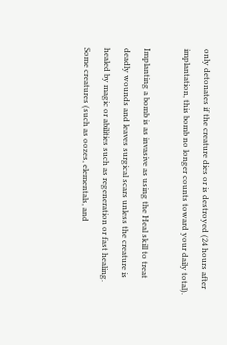only detonates if the creature dies or is destroyed (24 hours after implantation, this bomb no longer counts toward your daily total).

Implanting a bomb is as invasive as using the Heal skill to treat deadly wounds and leaves surgical scars unless the creature is healed by magic or abilities such as regeneration or fast healing. Some creatures (such as oozes, elementals, and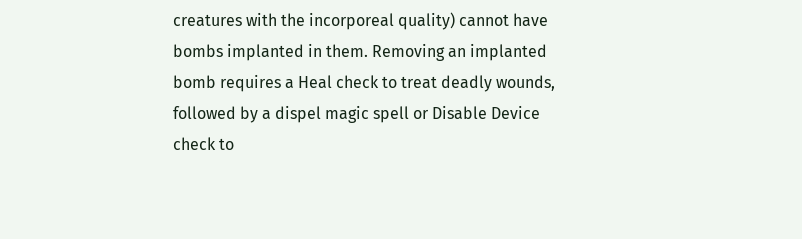creatures with the incorporeal quality) cannot have bombs implanted in them. Removing an implanted bomb requires a Heal check to treat deadly wounds, followed by a dispel magic spell or Disable Device check to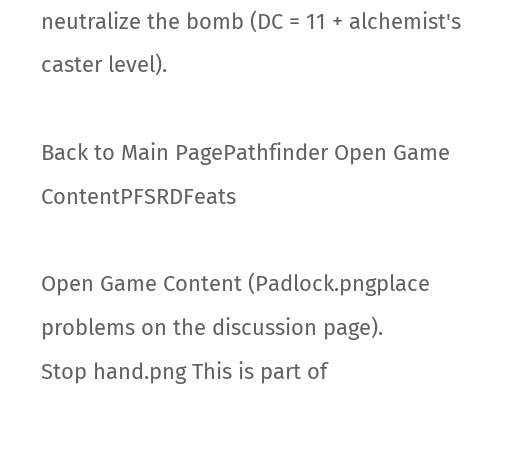neutralize the bomb (DC = 11 + alchemist's caster level).

Back to Main PagePathfinder Open Game ContentPFSRDFeats

Open Game Content (Padlock.pngplace problems on the discussion page).
Stop hand.png This is part of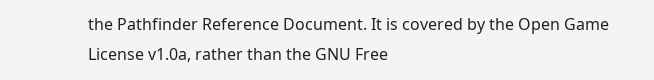the Pathfinder Reference Document. It is covered by the Open Game License v1.0a, rather than the GNU Free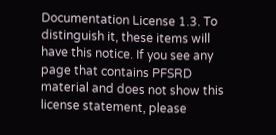Documentation License 1.3. To distinguish it, these items will have this notice. If you see any page that contains PFSRD material and does not show this license statement, please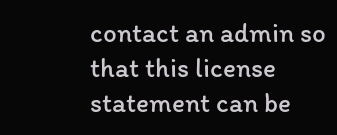contact an admin so that this license statement can be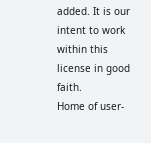added. It is our intent to work within this license in good faith.
Home of user-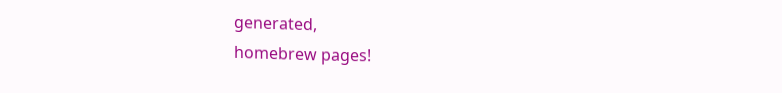generated,
homebrew pages!